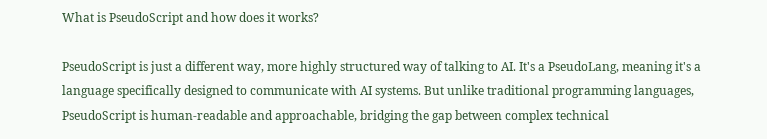What is PseudoScript and how does it works?

PseudoScript is just a different way, more highly structured way of talking to AI. It's a PseudoLang, meaning it's a language specifically designed to communicate with AI systems. But unlike traditional programming languages, PseudoScript is human-readable and approachable, bridging the gap between complex technical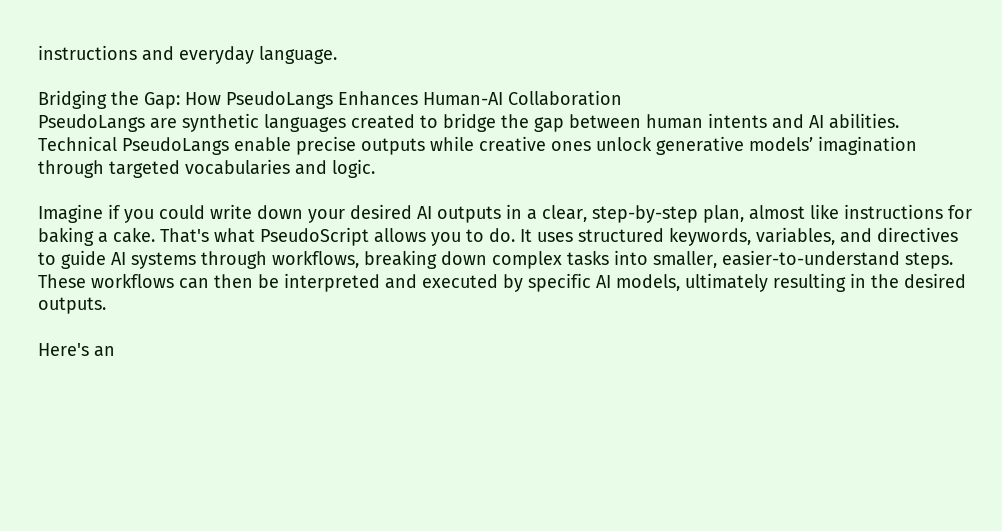instructions and everyday language.

Bridging the Gap: How PseudoLangs Enhances Human-AI Collaboration
PseudoLangs are synthetic languages created to bridge the gap between human intents and AI abilities. Technical PseudoLangs enable precise outputs while creative ones unlock generative models’ imagination through targeted vocabularies and logic.

Imagine if you could write down your desired AI outputs in a clear, step-by-step plan, almost like instructions for baking a cake. That's what PseudoScript allows you to do. It uses structured keywords, variables, and directives to guide AI systems through workflows, breaking down complex tasks into smaller, easier-to-understand steps. These workflows can then be interpreted and executed by specific AI models, ultimately resulting in the desired outputs.

Here's an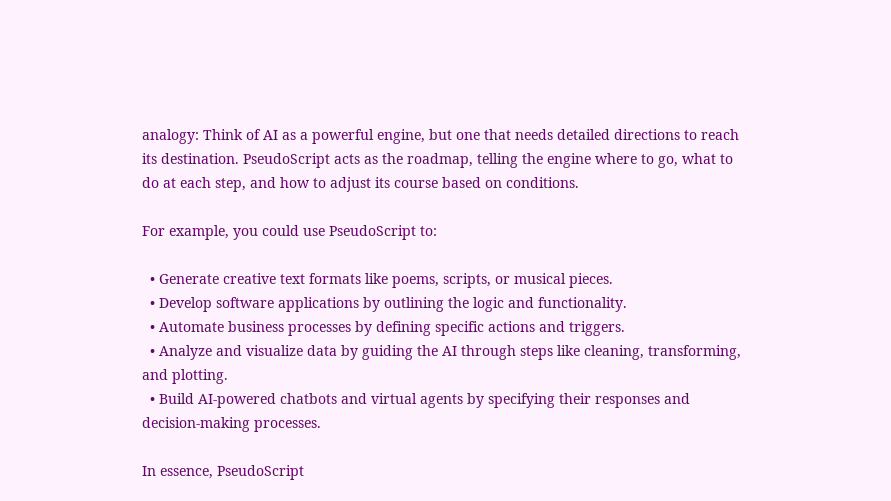analogy: Think of AI as a powerful engine, but one that needs detailed directions to reach its destination. PseudoScript acts as the roadmap, telling the engine where to go, what to do at each step, and how to adjust its course based on conditions.

For example, you could use PseudoScript to:

  • Generate creative text formats like poems, scripts, or musical pieces.
  • Develop software applications by outlining the logic and functionality.
  • Automate business processes by defining specific actions and triggers.
  • Analyze and visualize data by guiding the AI through steps like cleaning, transforming, and plotting.
  • Build AI-powered chatbots and virtual agents by specifying their responses and decision-making processes.

In essence, PseudoScript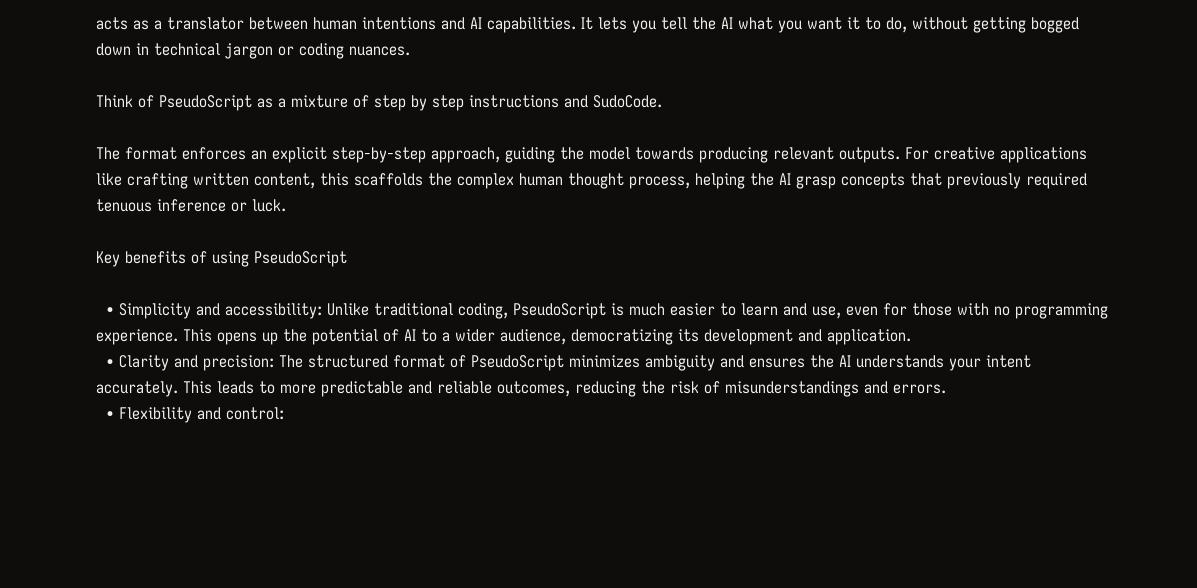acts as a translator between human intentions and AI capabilities. It lets you tell the AI what you want it to do, without getting bogged down in technical jargon or coding nuances.

Think of PseudoScript as a mixture of step by step instructions and SudoCode.

The format enforces an explicit step-by-step approach, guiding the model towards producing relevant outputs. For creative applications like crafting written content, this scaffolds the complex human thought process, helping the AI grasp concepts that previously required tenuous inference or luck.

Key benefits of using PseudoScript

  • Simplicity and accessibility: Unlike traditional coding, PseudoScript is much easier to learn and use, even for those with no programming experience. This opens up the potential of AI to a wider audience, democratizing its development and application.
  • Clarity and precision: The structured format of PseudoScript minimizes ambiguity and ensures the AI understands your intent accurately. This leads to more predictable and reliable outcomes, reducing the risk of misunderstandings and errors.
  • Flexibility and control: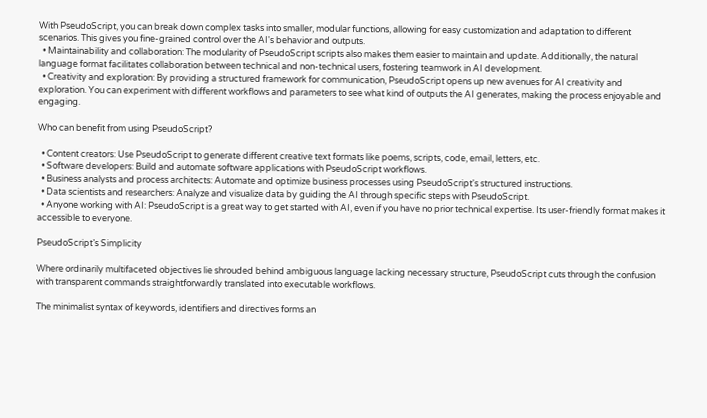With PseudoScript, you can break down complex tasks into smaller, modular functions, allowing for easy customization and adaptation to different scenarios. This gives you fine-grained control over the AI's behavior and outputs.
  • Maintainability and collaboration: The modularity of PseudoScript scripts also makes them easier to maintain and update. Additionally, the natural language format facilitates collaboration between technical and non-technical users, fostering teamwork in AI development.
  • Creativity and exploration: By providing a structured framework for communication, PseudoScript opens up new avenues for AI creativity and exploration. You can experiment with different workflows and parameters to see what kind of outputs the AI generates, making the process enjoyable and engaging.

Who can benefit from using PseudoScript?

  • Content creators: Use PseudoScript to generate different creative text formats like poems, scripts, code, email, letters, etc.
  • Software developers: Build and automate software applications with PseudoScript workflows.
  • Business analysts and process architects: Automate and optimize business processes using PseudoScript's structured instructions.
  • Data scientists and researchers: Analyze and visualize data by guiding the AI through specific steps with PseudoScript.
  • Anyone working with AI: PseudoScript is a great way to get started with AI, even if you have no prior technical expertise. Its user-friendly format makes it accessible to everyone.

PseudoScript’s Simplicity

Where ordinarily multifaceted objectives lie shrouded behind ambiguous language lacking necessary structure, PseudoScript cuts through the confusion with transparent commands straightforwardly translated into executable workflows.

The minimalist syntax of keywords, identifiers and directives forms an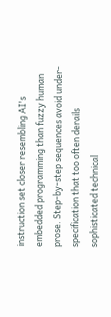instruction set closer resembling AI's embedded programming than fuzzy human prose. Step-by-step sequences avoid under-specification that too often derails sophisticated technical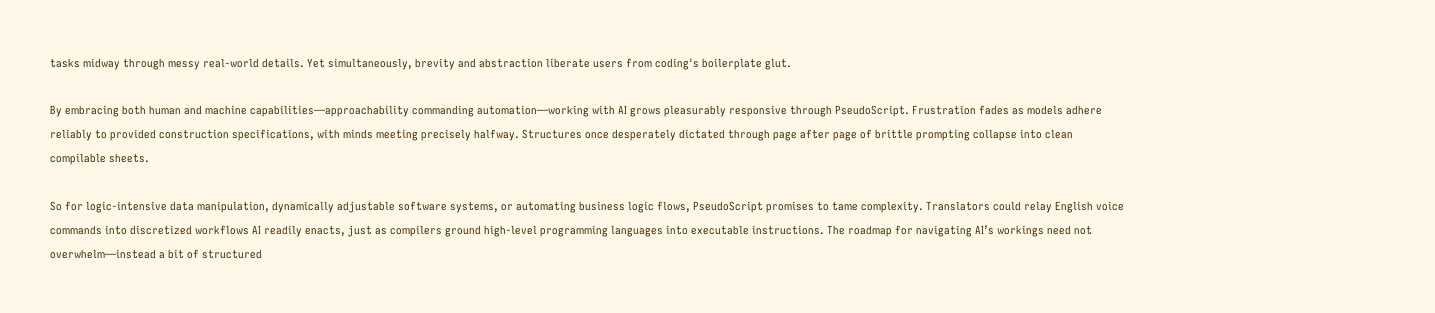tasks midway through messy real-world details. Yet simultaneously, brevity and abstraction liberate users from coding's boilerplate glut.

By embracing both human and machine capabilities—approachability commanding automation—working with AI grows pleasurably responsive through PseudoScript. Frustration fades as models adhere reliably to provided construction specifications, with minds meeting precisely halfway. Structures once desperately dictated through page after page of brittle prompting collapse into clean compilable sheets.

So for logic-intensive data manipulation, dynamically adjustable software systems, or automating business logic flows, PseudoScript promises to tame complexity. Translators could relay English voice commands into discretized workflows AI readily enacts, just as compilers ground high-level programming languages into executable instructions. The roadmap for navigating AI’s workings need not overwhelm—instead a bit of structured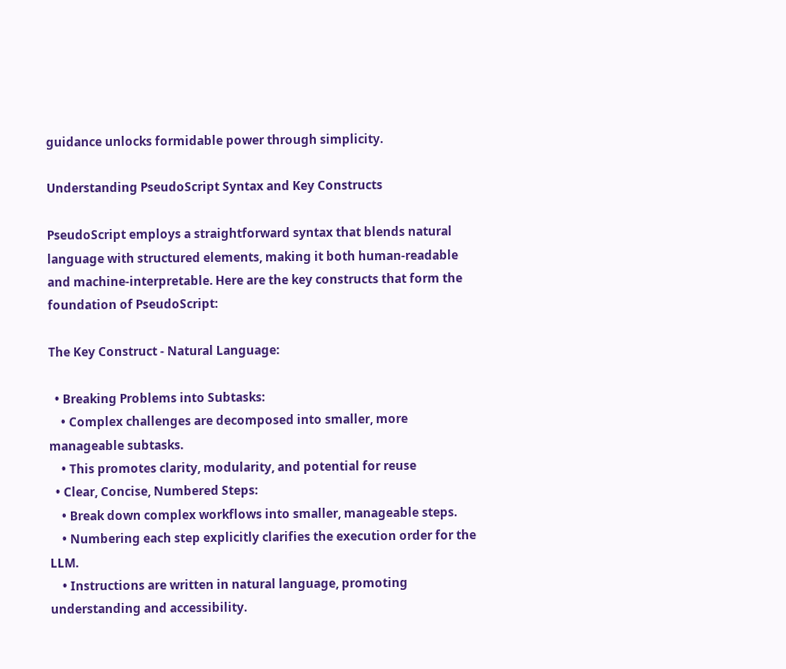guidance unlocks formidable power through simplicity.

Understanding PseudoScript Syntax and Key Constructs

PseudoScript employs a straightforward syntax that blends natural language with structured elements, making it both human-readable and machine-interpretable. Here are the key constructs that form the foundation of PseudoScript:

The Key Construct - Natural Language:

  • Breaking Problems into Subtasks:
    • Complex challenges are decomposed into smaller, more manageable subtasks.
    • This promotes clarity, modularity, and potential for reuse
  • Clear, Concise, Numbered Steps:
    • Break down complex workflows into smaller, manageable steps.
    • Numbering each step explicitly clarifies the execution order for the LLM.
    • Instructions are written in natural language, promoting understanding and accessibility.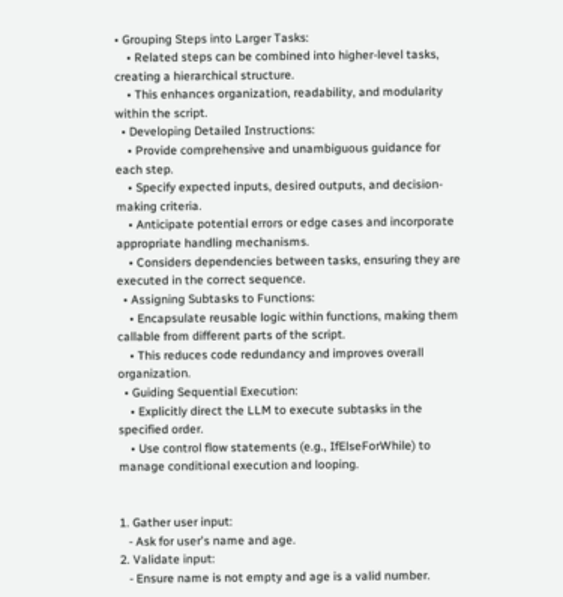• Grouping Steps into Larger Tasks:
    • Related steps can be combined into higher-level tasks, creating a hierarchical structure.
    • This enhances organization, readability, and modularity within the script.
  • Developing Detailed Instructions:
    • Provide comprehensive and unambiguous guidance for each step.
    • Specify expected inputs, desired outputs, and decision-making criteria.
    • Anticipate potential errors or edge cases and incorporate appropriate handling mechanisms.
    • Considers dependencies between tasks, ensuring they are executed in the correct sequence.
  • Assigning Subtasks to Functions:
    • Encapsulate reusable logic within functions, making them callable from different parts of the script.
    • This reduces code redundancy and improves overall organization.
  • Guiding Sequential Execution:
    • Explicitly direct the LLM to execute subtasks in the specified order.
    • Use control flow statements (e.g., IfElseForWhile) to manage conditional execution and looping.


1. Gather user input:
   - Ask for user's name and age.
2. Validate input:
   - Ensure name is not empty and age is a valid number.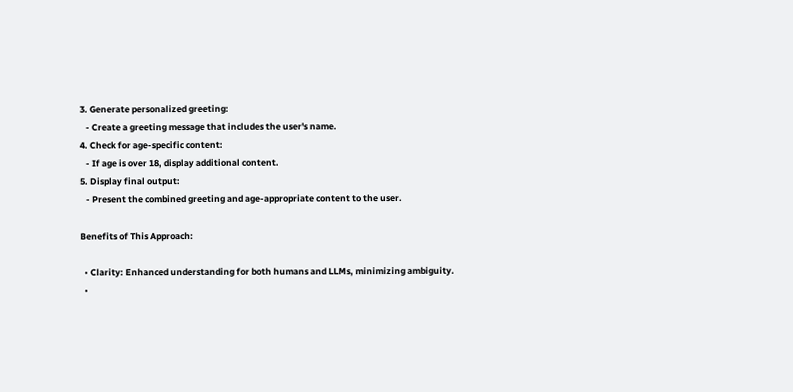3. Generate personalized greeting:
   - Create a greeting message that includes the user's name.
4. Check for age-specific content:
   - If age is over 18, display additional content.
5. Display final output:
   - Present the combined greeting and age-appropriate content to the user.

Benefits of This Approach:

  • Clarity: Enhanced understanding for both humans and LLMs, minimizing ambiguity.
  •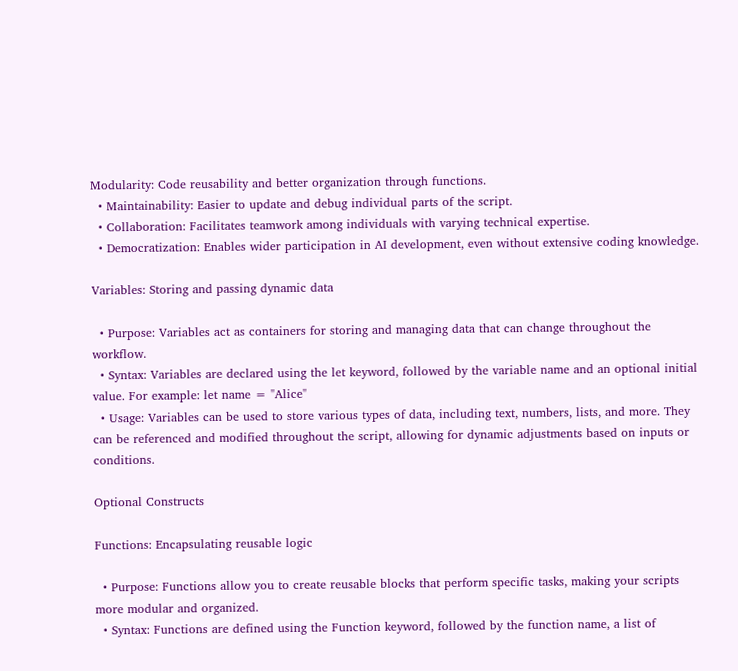Modularity: Code reusability and better organization through functions.
  • Maintainability: Easier to update and debug individual parts of the script.
  • Collaboration: Facilitates teamwork among individuals with varying technical expertise.
  • Democratization: Enables wider participation in AI development, even without extensive coding knowledge.

Variables: Storing and passing dynamic data

  • Purpose: Variables act as containers for storing and managing data that can change throughout the workflow.
  • Syntax: Variables are declared using the let keyword, followed by the variable name and an optional initial value. For example: let name = "Alice"
  • Usage: Variables can be used to store various types of data, including text, numbers, lists, and more. They can be referenced and modified throughout the script, allowing for dynamic adjustments based on inputs or conditions.

Optional Constructs

Functions: Encapsulating reusable logic

  • Purpose: Functions allow you to create reusable blocks that perform specific tasks, making your scripts more modular and organized.
  • Syntax: Functions are defined using the Function keyword, followed by the function name, a list of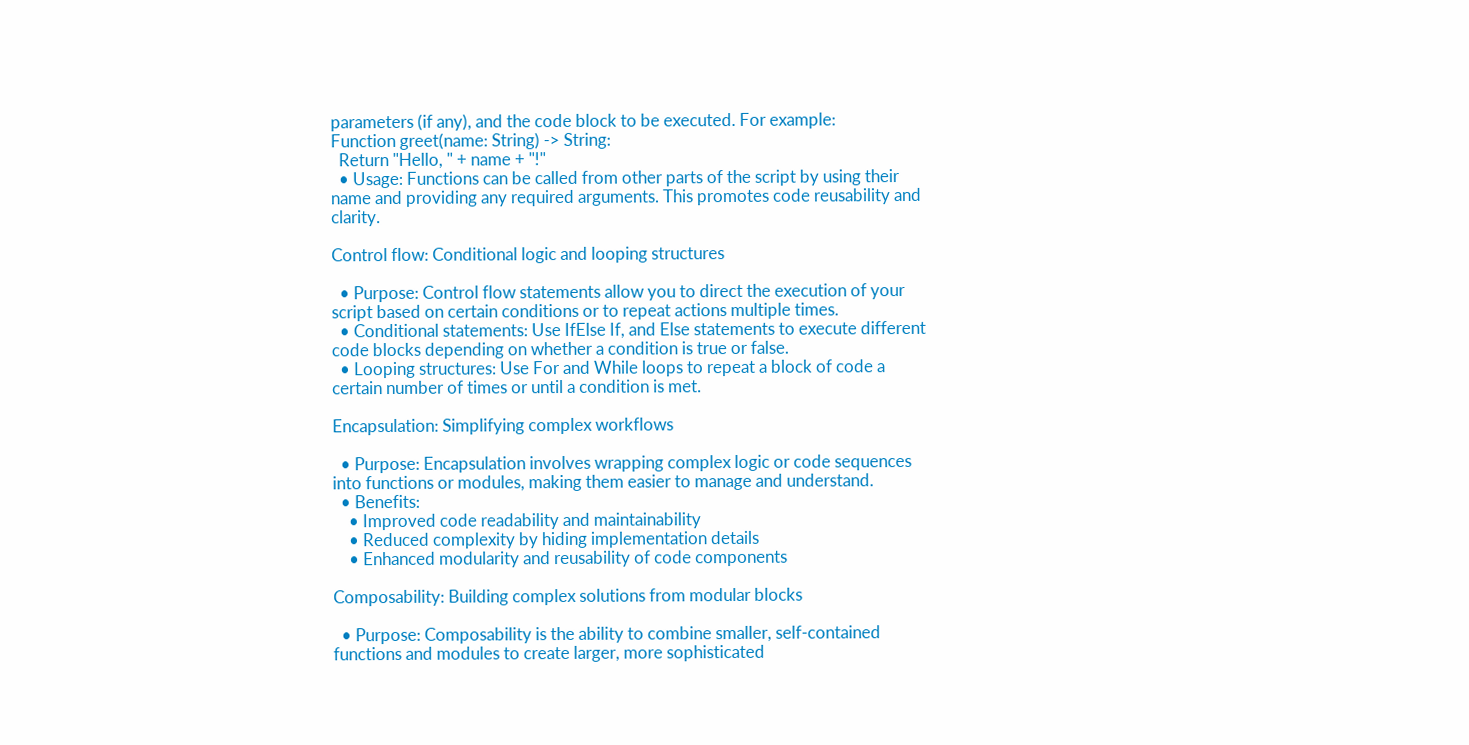parameters (if any), and the code block to be executed. For example:
Function greet(name: String) -> String:
  Return "Hello, " + name + "!"
  • Usage: Functions can be called from other parts of the script by using their name and providing any required arguments. This promotes code reusability and clarity.

Control flow: Conditional logic and looping structures

  • Purpose: Control flow statements allow you to direct the execution of your script based on certain conditions or to repeat actions multiple times.
  • Conditional statements: Use IfElse If, and Else statements to execute different code blocks depending on whether a condition is true or false.
  • Looping structures: Use For and While loops to repeat a block of code a certain number of times or until a condition is met.

Encapsulation: Simplifying complex workflows

  • Purpose: Encapsulation involves wrapping complex logic or code sequences into functions or modules, making them easier to manage and understand.
  • Benefits:
    • Improved code readability and maintainability
    • Reduced complexity by hiding implementation details
    • Enhanced modularity and reusability of code components

Composability: Building complex solutions from modular blocks

  • Purpose: Composability is the ability to combine smaller, self-contained functions and modules to create larger, more sophisticated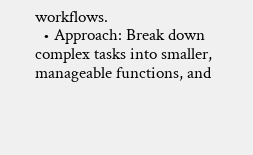workflows.
  • Approach: Break down complex tasks into smaller, manageable functions, and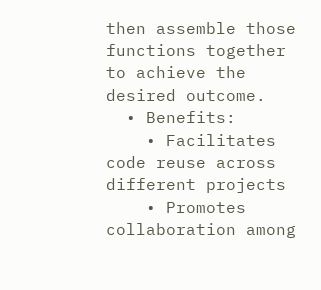then assemble those functions together to achieve the desired outcome.
  • Benefits:
    • Facilitates code reuse across different projects
    • Promotes collaboration among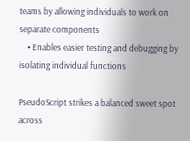teams by allowing individuals to work on separate components
    • Enables easier testing and debugging by isolating individual functions

PseudoScript strikes a balanced sweet spot across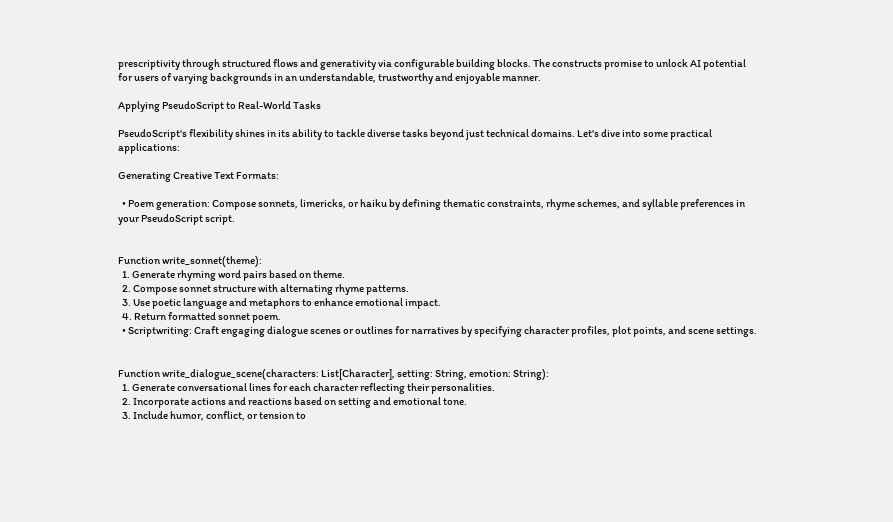prescriptivity through structured flows and generativity via configurable building blocks. The constructs promise to unlock AI potential for users of varying backgrounds in an understandable, trustworthy and enjoyable manner.

Applying PseudoScript to Real-World Tasks

PseudoScript's flexibility shines in its ability to tackle diverse tasks beyond just technical domains. Let's dive into some practical applications:

Generating Creative Text Formats:

  • Poem generation: Compose sonnets, limericks, or haiku by defining thematic constraints, rhyme schemes, and syllable preferences in your PseudoScript script.


Function write_sonnet(theme):
  1. Generate rhyming word pairs based on theme.
  2. Compose sonnet structure with alternating rhyme patterns.
  3. Use poetic language and metaphors to enhance emotional impact.
  4. Return formatted sonnet poem.
  • Scriptwriting: Craft engaging dialogue scenes or outlines for narratives by specifying character profiles, plot points, and scene settings.


Function write_dialogue_scene(characters: List[Character], setting: String, emotion: String):
  1. Generate conversational lines for each character reflecting their personalities.
  2. Incorporate actions and reactions based on setting and emotional tone.
  3. Include humor, conflict, or tension to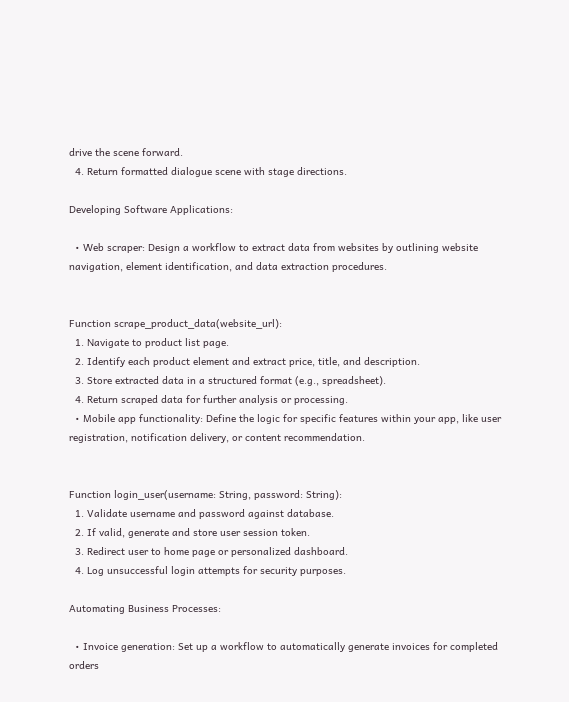drive the scene forward.
  4. Return formatted dialogue scene with stage directions.

Developing Software Applications:

  • Web scraper: Design a workflow to extract data from websites by outlining website navigation, element identification, and data extraction procedures.


Function scrape_product_data(website_url):
  1. Navigate to product list page.
  2. Identify each product element and extract price, title, and description.
  3. Store extracted data in a structured format (e.g., spreadsheet).
  4. Return scraped data for further analysis or processing.
  • Mobile app functionality: Define the logic for specific features within your app, like user registration, notification delivery, or content recommendation.


Function login_user(username: String, password: String):
  1. Validate username and password against database.
  2. If valid, generate and store user session token.
  3. Redirect user to home page or personalized dashboard.
  4. Log unsuccessful login attempts for security purposes.

Automating Business Processes:

  • Invoice generation: Set up a workflow to automatically generate invoices for completed orders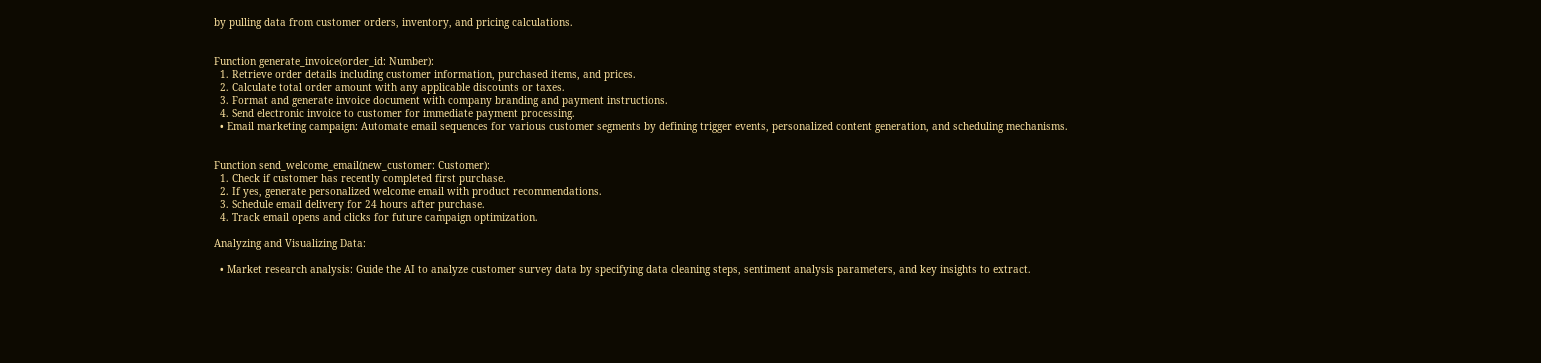by pulling data from customer orders, inventory, and pricing calculations.


Function generate_invoice(order_id: Number):
  1. Retrieve order details including customer information, purchased items, and prices.
  2. Calculate total order amount with any applicable discounts or taxes.
  3. Format and generate invoice document with company branding and payment instructions.
  4. Send electronic invoice to customer for immediate payment processing.
  • Email marketing campaign: Automate email sequences for various customer segments by defining trigger events, personalized content generation, and scheduling mechanisms.


Function send_welcome_email(new_customer: Customer):
  1. Check if customer has recently completed first purchase.
  2. If yes, generate personalized welcome email with product recommendations.
  3. Schedule email delivery for 24 hours after purchase.
  4. Track email opens and clicks for future campaign optimization.

Analyzing and Visualizing Data:

  • Market research analysis: Guide the AI to analyze customer survey data by specifying data cleaning steps, sentiment analysis parameters, and key insights to extract.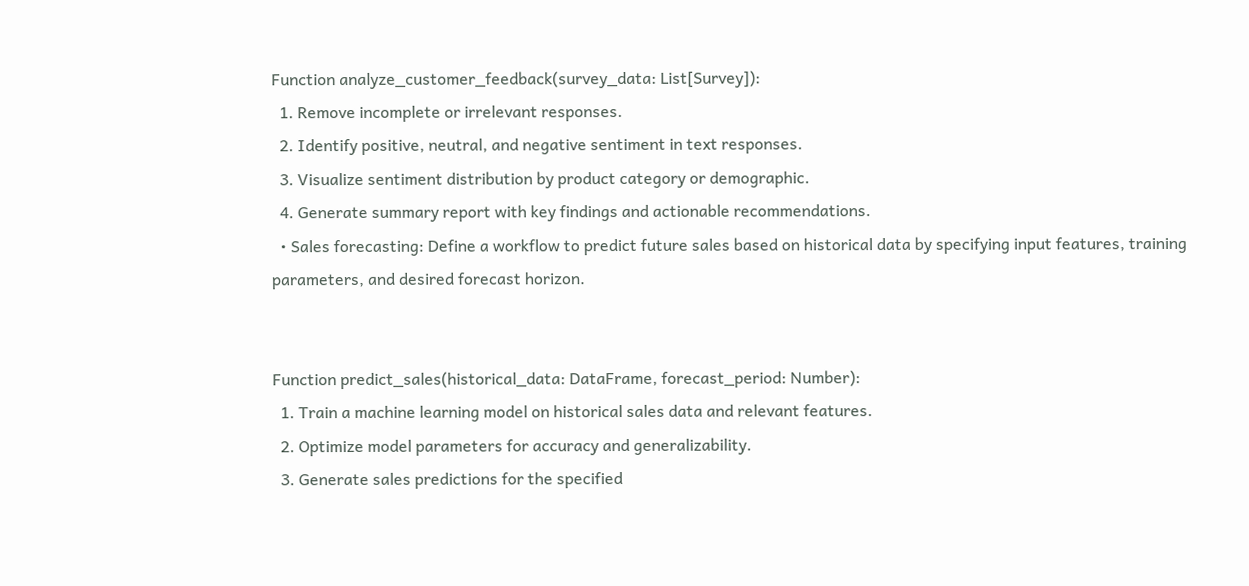Function analyze_customer_feedback(survey_data: List[Survey]):
  1. Remove incomplete or irrelevant responses.
  2. Identify positive, neutral, and negative sentiment in text responses.
  3. Visualize sentiment distribution by product category or demographic.
  4. Generate summary report with key findings and actionable recommendations.
  • Sales forecasting: Define a workflow to predict future sales based on historical data by specifying input features, training parameters, and desired forecast horizon.


Function predict_sales(historical_data: DataFrame, forecast_period: Number):
  1. Train a machine learning model on historical sales data and relevant features.
  2. Optimize model parameters for accuracy and generalizability.
  3. Generate sales predictions for the specified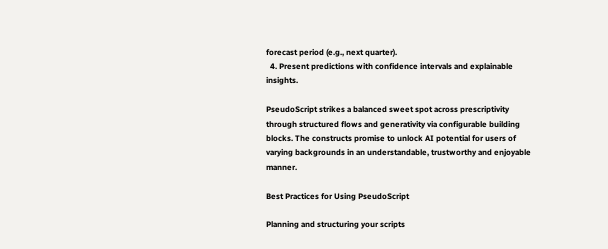forecast period (e.g., next quarter).
  4. Present predictions with confidence intervals and explainable insights.

PseudoScript strikes a balanced sweet spot across prescriptivity through structured flows and generativity via configurable building blocks. The constructs promise to unlock AI potential for users of varying backgrounds in an understandable, trustworthy and enjoyable manner.

Best Practices for Using PseudoScript

Planning and structuring your scripts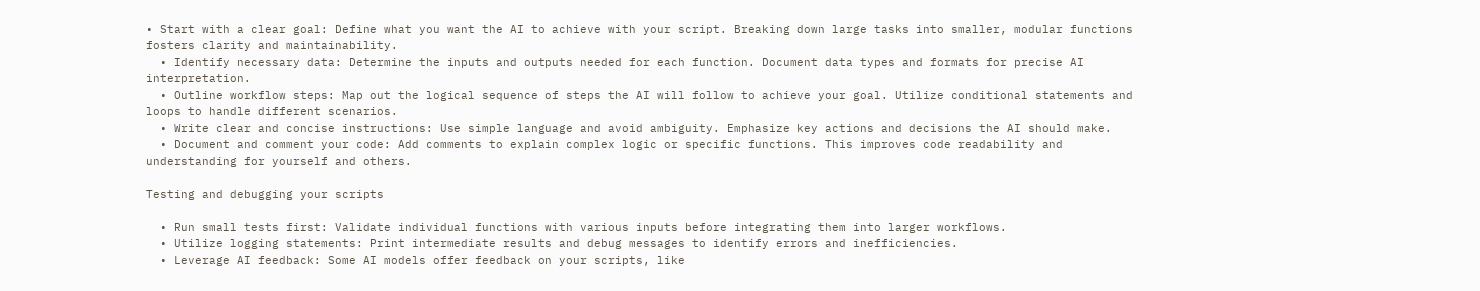• Start with a clear goal: Define what you want the AI to achieve with your script. Breaking down large tasks into smaller, modular functions fosters clarity and maintainability.
  • Identify necessary data: Determine the inputs and outputs needed for each function. Document data types and formats for precise AI interpretation.
  • Outline workflow steps: Map out the logical sequence of steps the AI will follow to achieve your goal. Utilize conditional statements and loops to handle different scenarios.
  • Write clear and concise instructions: Use simple language and avoid ambiguity. Emphasize key actions and decisions the AI should make.
  • Document and comment your code: Add comments to explain complex logic or specific functions. This improves code readability and understanding for yourself and others.

Testing and debugging your scripts

  • Run small tests first: Validate individual functions with various inputs before integrating them into larger workflows.
  • Utilize logging statements: Print intermediate results and debug messages to identify errors and inefficiencies.
  • Leverage AI feedback: Some AI models offer feedback on your scripts, like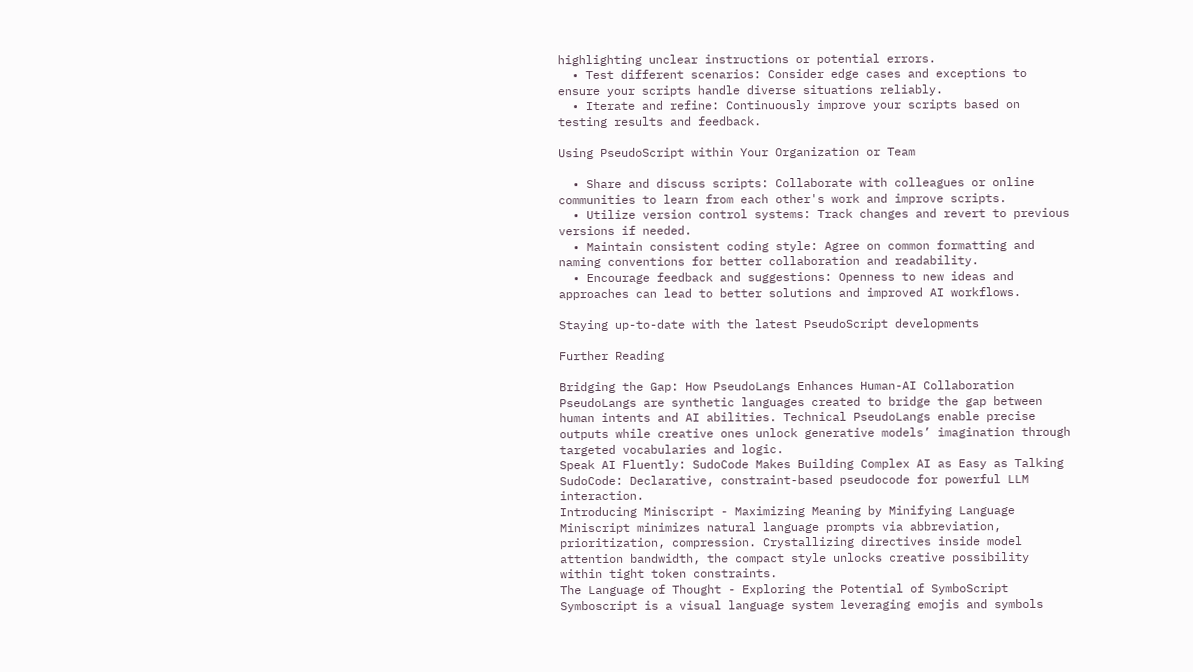highlighting unclear instructions or potential errors.
  • Test different scenarios: Consider edge cases and exceptions to ensure your scripts handle diverse situations reliably.
  • Iterate and refine: Continuously improve your scripts based on testing results and feedback.

Using PseudoScript within Your Organization or Team

  • Share and discuss scripts: Collaborate with colleagues or online communities to learn from each other's work and improve scripts.
  • Utilize version control systems: Track changes and revert to previous versions if needed.
  • Maintain consistent coding style: Agree on common formatting and naming conventions for better collaboration and readability.
  • Encourage feedback and suggestions: Openness to new ideas and approaches can lead to better solutions and improved AI workflows.

Staying up-to-date with the latest PseudoScript developments

Further Reading

Bridging the Gap: How PseudoLangs Enhances Human-AI Collaboration
PseudoLangs are synthetic languages created to bridge the gap between human intents and AI abilities. Technical PseudoLangs enable precise outputs while creative ones unlock generative models’ imagination through targeted vocabularies and logic.
Speak AI Fluently: SudoCode Makes Building Complex AI as Easy as Talking
SudoCode: Declarative, constraint-based pseudocode for powerful LLM interaction.
Introducing Miniscript - Maximizing Meaning by Minifying Language
Miniscript minimizes natural language prompts via abbreviation, prioritization, compression. Crystallizing directives inside model attention bandwidth, the compact style unlocks creative possibility within tight token constraints.
The Language of Thought - Exploring the Potential of SymboScript
Symboscript is a visual language system leveraging emojis and symbols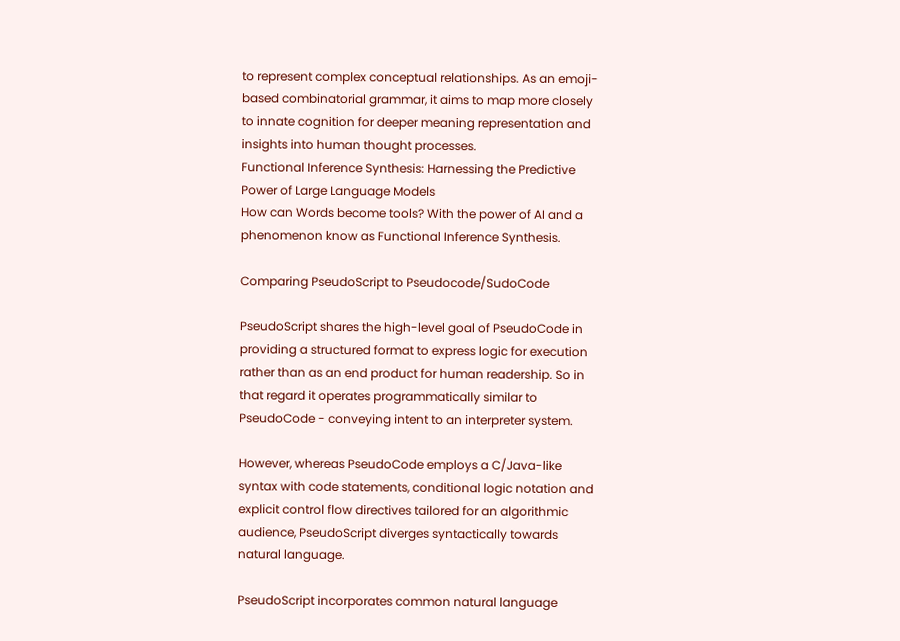to represent complex conceptual relationships. As an emoji-based combinatorial grammar, it aims to map more closely to innate cognition for deeper meaning representation and insights into human thought processes.
Functional Inference Synthesis: Harnessing the Predictive Power of Large Language Models
How can Words become tools? With the power of AI and a phenomenon know as Functional Inference Synthesis.

Comparing PseudoScript to Pseudocode/SudoCode

PseudoScript shares the high-level goal of PseudoCode in providing a structured format to express logic for execution rather than as an end product for human readership. So in that regard it operates programmatically similar to PseudoCode - conveying intent to an interpreter system.

However, whereas PseudoCode employs a C/Java-like syntax with code statements, conditional logic notation and explicit control flow directives tailored for an algorithmic audience, PseudoScript diverges syntactically towards natural language.

PseudoScript incorporates common natural language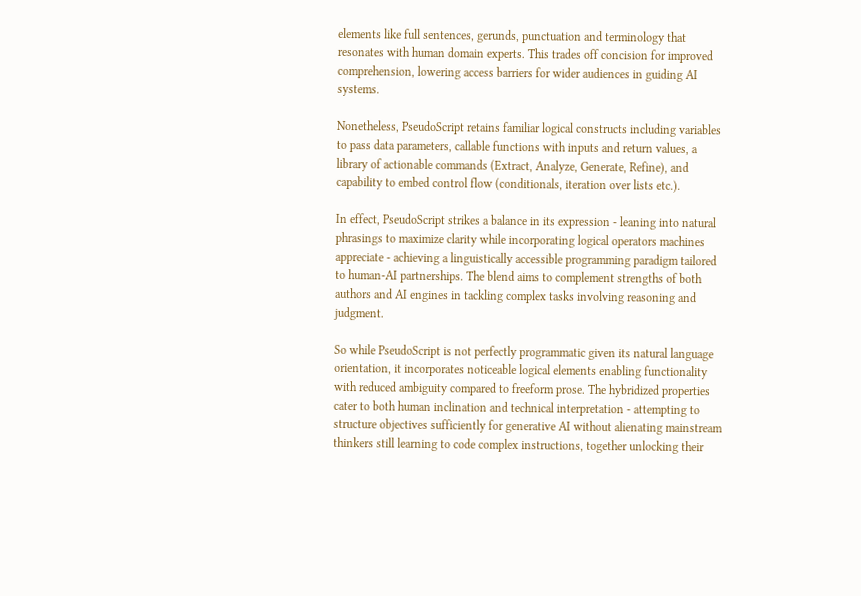elements like full sentences, gerunds, punctuation and terminology that resonates with human domain experts. This trades off concision for improved comprehension, lowering access barriers for wider audiences in guiding AI systems.

Nonetheless, PseudoScript retains familiar logical constructs including variables to pass data parameters, callable functions with inputs and return values, a library of actionable commands (Extract, Analyze, Generate, Refine), and capability to embed control flow (conditionals, iteration over lists etc.).

In effect, PseudoScript strikes a balance in its expression - leaning into natural phrasings to maximize clarity while incorporating logical operators machines appreciate - achieving a linguistically accessible programming paradigm tailored to human-AI partnerships. The blend aims to complement strengths of both authors and AI engines in tackling complex tasks involving reasoning and judgment.

So while PseudoScript is not perfectly programmatic given its natural language orientation, it incorporates noticeable logical elements enabling functionality with reduced ambiguity compared to freeform prose. The hybridized properties cater to both human inclination and technical interpretation - attempting to structure objectives sufficiently for generative AI without alienating mainstream thinkers still learning to code complex instructions, together unlocking their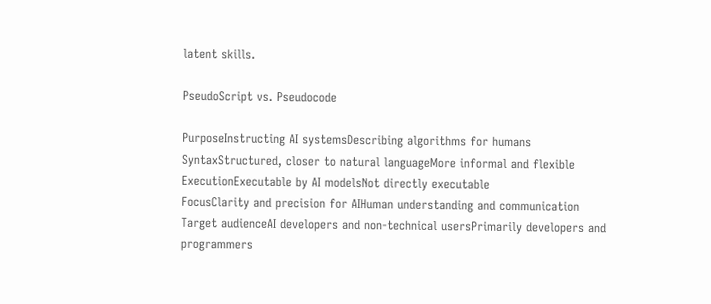latent skills.

PseudoScript vs. Pseudocode

PurposeInstructing AI systemsDescribing algorithms for humans
SyntaxStructured, closer to natural languageMore informal and flexible
ExecutionExecutable by AI modelsNot directly executable
FocusClarity and precision for AIHuman understanding and communication
Target audienceAI developers and non-technical usersPrimarily developers and programmers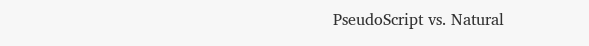PseudoScript vs. Natural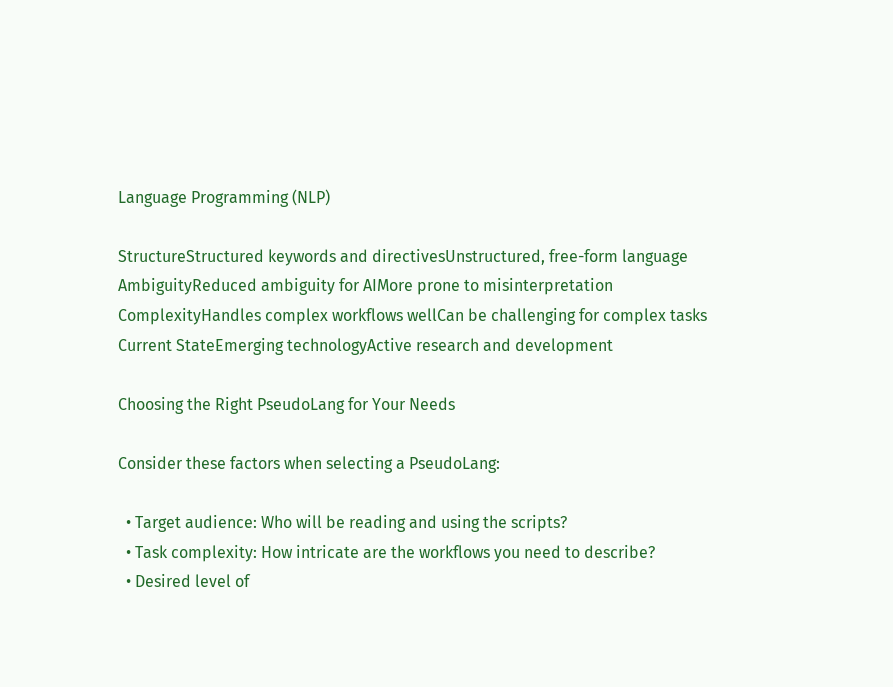Language Programming (NLP)

StructureStructured keywords and directivesUnstructured, free-form language
AmbiguityReduced ambiguity for AIMore prone to misinterpretation
ComplexityHandles complex workflows wellCan be challenging for complex tasks
Current StateEmerging technologyActive research and development

Choosing the Right PseudoLang for Your Needs

Consider these factors when selecting a PseudoLang:

  • Target audience: Who will be reading and using the scripts?
  • Task complexity: How intricate are the workflows you need to describe?
  • Desired level of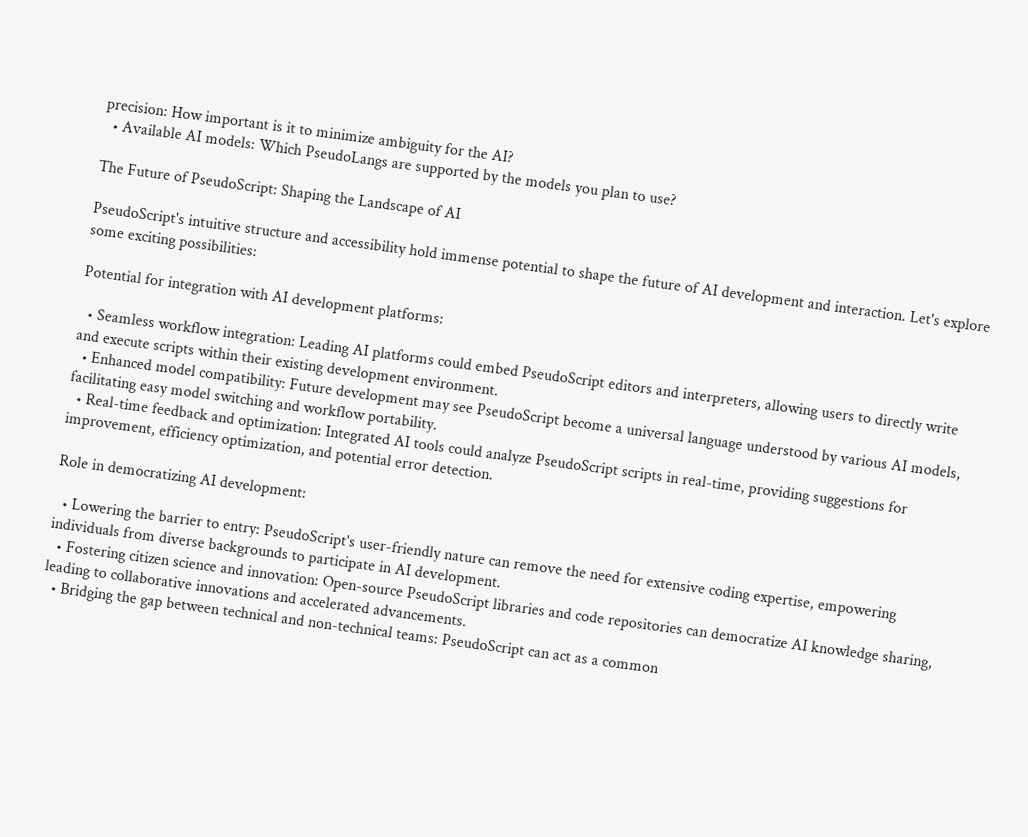precision: How important is it to minimize ambiguity for the AI?
  • Available AI models: Which PseudoLangs are supported by the models you plan to use?

The Future of PseudoScript: Shaping the Landscape of AI

PseudoScript's intuitive structure and accessibility hold immense potential to shape the future of AI development and interaction. Let's explore some exciting possibilities:

Potential for integration with AI development platforms:

  • Seamless workflow integration: Leading AI platforms could embed PseudoScript editors and interpreters, allowing users to directly write and execute scripts within their existing development environment.
  • Enhanced model compatibility: Future development may see PseudoScript become a universal language understood by various AI models, facilitating easy model switching and workflow portability.
  • Real-time feedback and optimization: Integrated AI tools could analyze PseudoScript scripts in real-time, providing suggestions for improvement, efficiency optimization, and potential error detection.

Role in democratizing AI development:

  • Lowering the barrier to entry: PseudoScript's user-friendly nature can remove the need for extensive coding expertise, empowering individuals from diverse backgrounds to participate in AI development.
  • Fostering citizen science and innovation: Open-source PseudoScript libraries and code repositories can democratize AI knowledge sharing, leading to collaborative innovations and accelerated advancements.
  • Bridging the gap between technical and non-technical teams: PseudoScript can act as a common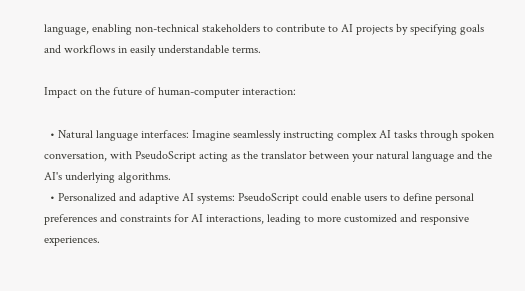language, enabling non-technical stakeholders to contribute to AI projects by specifying goals and workflows in easily understandable terms.

Impact on the future of human-computer interaction:

  • Natural language interfaces: Imagine seamlessly instructing complex AI tasks through spoken conversation, with PseudoScript acting as the translator between your natural language and the AI's underlying algorithms.
  • Personalized and adaptive AI systems: PseudoScript could enable users to define personal preferences and constraints for AI interactions, leading to more customized and responsive experiences.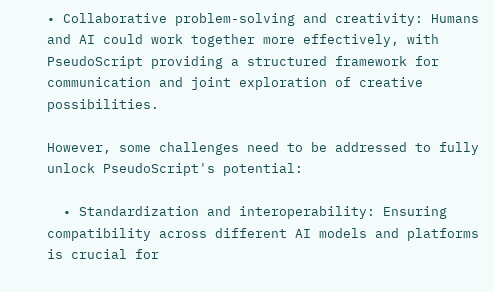• Collaborative problem-solving and creativity: Humans and AI could work together more effectively, with PseudoScript providing a structured framework for communication and joint exploration of creative possibilities.

However, some challenges need to be addressed to fully unlock PseudoScript's potential:

  • Standardization and interoperability: Ensuring compatibility across different AI models and platforms is crucial for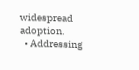widespread adoption.
  • Addressing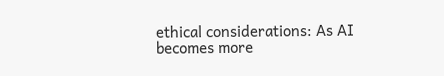ethical considerations: As AI becomes more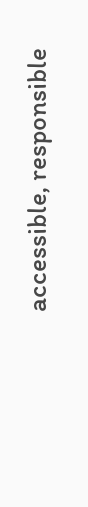accessible, responsible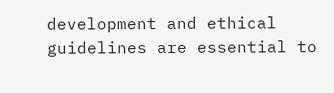development and ethical guidelines are essential to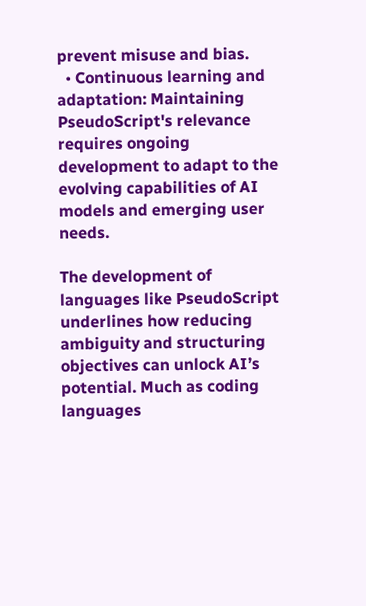prevent misuse and bias.
  • Continuous learning and adaptation: Maintaining PseudoScript's relevance requires ongoing development to adapt to the evolving capabilities of AI models and emerging user needs.

The development of languages like PseudoScript underlines how reducing ambiguity and structuring objectives can unlock AI’s potential. Much as coding languages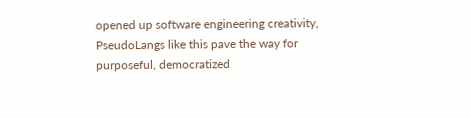opened up software engineering creativity, PseudoLangs like this pave the way for purposeful, democratized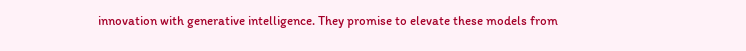innovation with generative intelligence. They promise to elevate these models from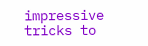impressive tricks to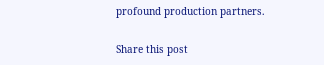profound production partners.

Share this post